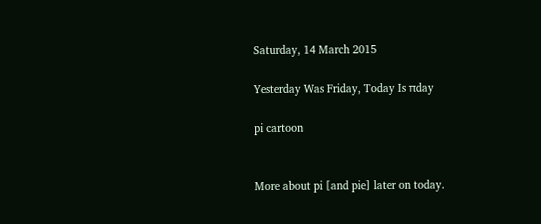Saturday, 14 March 2015

Yesterday Was Friday, Today Is πday

pi cartoon


More about pi [and pie] later on today.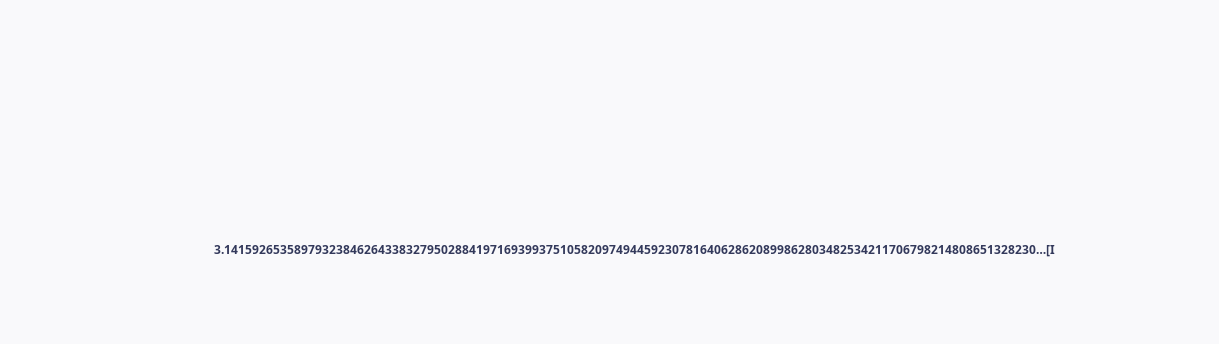3.14159265358979323846264338327950288419716939937510582097494459230781640628620899862803482534211706798214808651328230…[I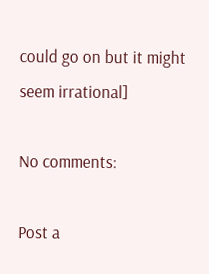could go on but it might seem irrational]

No comments:

Post a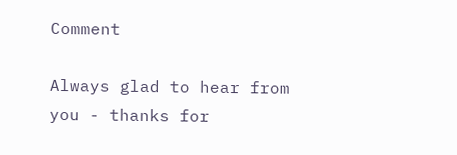Comment

Always glad to hear from you - thanks for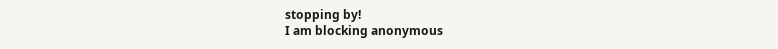stopping by!
I am blocking anonymous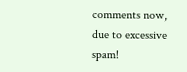comments now, due to excessive spam!